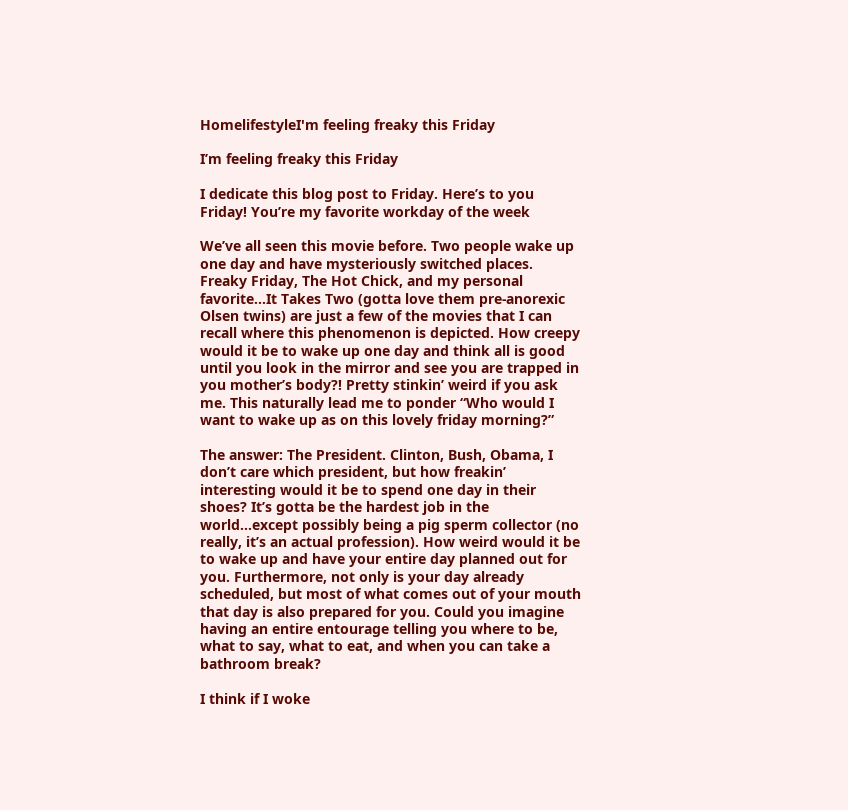HomelifestyleI'm feeling freaky this Friday

I’m feeling freaky this Friday

I dedicate this blog post to Friday. Here’s to you Friday! You’re my favorite workday of the week

We’ve all seen this movie before. Two people wake up one day and have mysteriously switched places. Freaky Friday, The Hot Chick, and my personal favorite…It Takes Two (gotta love them pre-anorexic Olsen twins) are just a few of the movies that I can recall where this phenomenon is depicted. How creepy would it be to wake up one day and think all is good until you look in the mirror and see you are trapped in you mother’s body?! Pretty stinkin’ weird if you ask me. This naturally lead me to ponder “Who would I want to wake up as on this lovely friday morning?”

The answer: The President. Clinton, Bush, Obama, I don’t care which president, but how freakin’ interesting would it be to spend one day in their shoes? It’s gotta be the hardest job in the world…except possibly being a pig sperm collector (no really, it’s an actual profession). How weird would it be to wake up and have your entire day planned out for you. Furthermore, not only is your day already scheduled, but most of what comes out of your mouth that day is also prepared for you. Could you imagine having an entire entourage telling you where to be, what to say, what to eat, and when you can take a bathroom break?

I think if I woke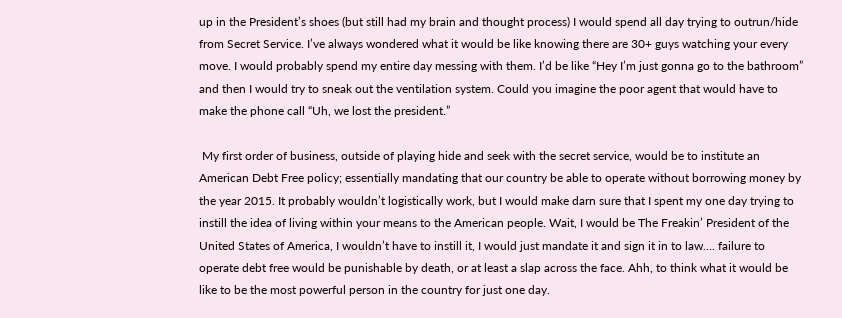up in the President’s shoes (but still had my brain and thought process) I would spend all day trying to outrun/hide from Secret Service. I’ve always wondered what it would be like knowing there are 30+ guys watching your every move. I would probably spend my entire day messing with them. I’d be like “Hey I’m just gonna go to the bathroom” and then I would try to sneak out the ventilation system. Could you imagine the poor agent that would have to make the phone call “Uh, we lost the president.”

 My first order of business, outside of playing hide and seek with the secret service, would be to institute an American Debt Free policy; essentially mandating that our country be able to operate without borrowing money by the year 2015. It probably wouldn’t logistically work, but I would make darn sure that I spent my one day trying to instill the idea of living within your means to the American people. Wait, I would be The Freakin’ President of the United States of America, I wouldn’t have to instill it, I would just mandate it and sign it in to law…. failure to operate debt free would be punishable by death, or at least a slap across the face. Ahh, to think what it would be like to be the most powerful person in the country for just one day.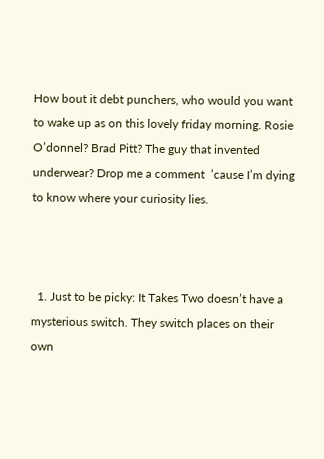How bout it debt punchers, who would you want to wake up as on this lovely friday morning. Rosie O’donnel? Brad Pitt? The guy that invented underwear? Drop me a comment  ’cause I’m dying to know where your curiosity lies.



  1. Just to be picky: It Takes Two doesn’t have a mysterious switch. They switch places on their own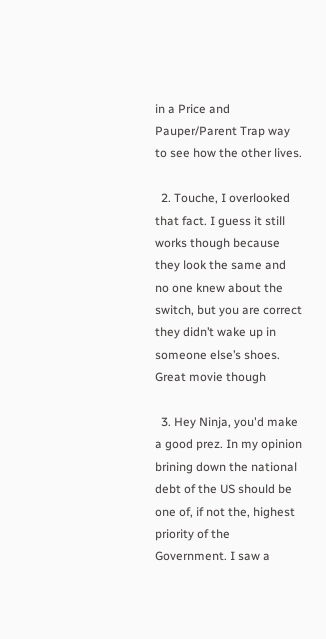in a Price and Pauper/Parent Trap way to see how the other lives.

  2. Touche, I overlooked that fact. I guess it still works though because they look the same and no one knew about the switch, but you are correct they didn’t wake up in someone else’s shoes. Great movie though

  3. Hey Ninja, you'd make a good prez. In my opinion brining down the national debt of the US should be one of, if not the, highest priority of the Government. I saw a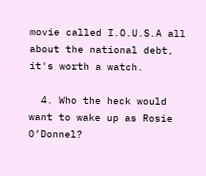movie called I.O.U.S.A all about the national debt, it's worth a watch.

  4. Who the heck would want to wake up as Rosie O’Donnel?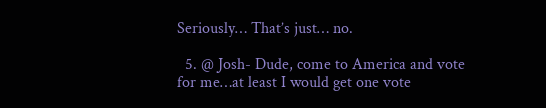Seriously… That’s just… no.

  5. @ Josh- Dude, come to America and vote for me…at least I would get one vote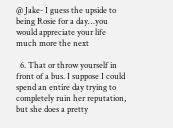@ Jake- I guess the upside to being Rosie for a day…you would appreciate your life much more the next

  6. That or throw yourself in front of a bus. I suppose I could spend an entire day trying to completely ruin her reputation, but she does a pretty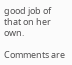good job of that on her own.

Comments are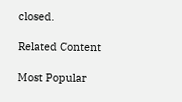closed.

Related Content

Most Popular